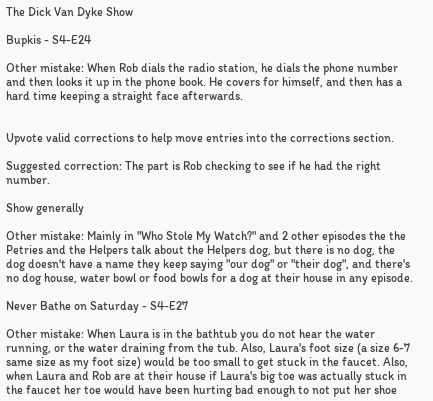The Dick Van Dyke Show

Bupkis - S4-E24

Other mistake: When Rob dials the radio station, he dials the phone number and then looks it up in the phone book. He covers for himself, and then has a hard time keeping a straight face afterwards.


Upvote valid corrections to help move entries into the corrections section.

Suggested correction: The part is Rob checking to see if he had the right number.

Show generally

Other mistake: Mainly in "Who Stole My Watch?" and 2 other episodes the the Petries and the Helpers talk about the Helpers dog, but there is no dog, the dog doesn't have a name they keep saying "our dog" or "their dog", and there's no dog house, water bowl or food bowls for a dog at their house in any episode.

Never Bathe on Saturday - S4-E27

Other mistake: When Laura is in the bathtub you do not hear the water running, or the water draining from the tub. Also, Laura's foot size (a size 6-7 same size as my foot size) would be too small to get stuck in the faucet. Also, when Laura and Rob are at their house if Laura's big toe was actually stuck in the faucet her toe would have been hurting bad enough to not put her shoe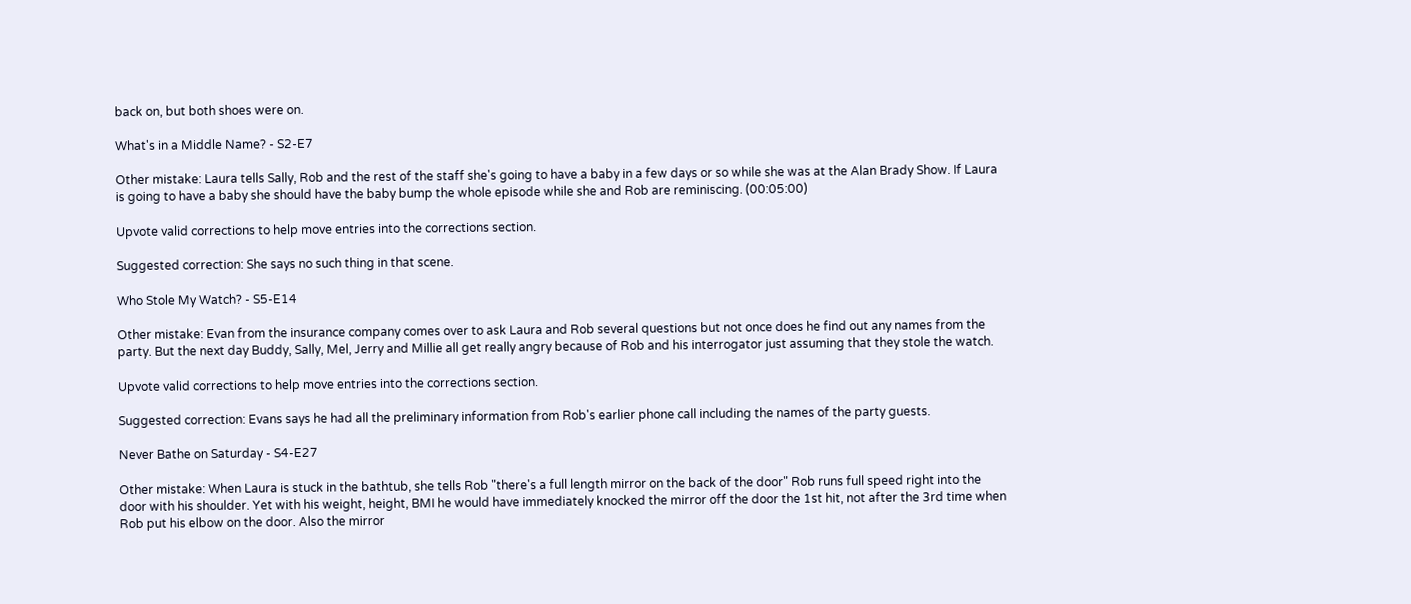back on, but both shoes were on.

What's in a Middle Name? - S2-E7

Other mistake: Laura tells Sally, Rob and the rest of the staff she's going to have a baby in a few days or so while she was at the Alan Brady Show. If Laura is going to have a baby she should have the baby bump the whole episode while she and Rob are reminiscing. (00:05:00)

Upvote valid corrections to help move entries into the corrections section.

Suggested correction: She says no such thing in that scene.

Who Stole My Watch? - S5-E14

Other mistake: Evan from the insurance company comes over to ask Laura and Rob several questions but not once does he find out any names from the party. But the next day Buddy, Sally, Mel, Jerry and Millie all get really angry because of Rob and his interrogator just assuming that they stole the watch.

Upvote valid corrections to help move entries into the corrections section.

Suggested correction: Evans says he had all the preliminary information from Rob's earlier phone call including the names of the party guests.

Never Bathe on Saturday - S4-E27

Other mistake: When Laura is stuck in the bathtub, she tells Rob "there's a full length mirror on the back of the door" Rob runs full speed right into the door with his shoulder. Yet with his weight, height, BMI he would have immediately knocked the mirror off the door the 1st hit, not after the 3rd time when Rob put his elbow on the door. Also the mirror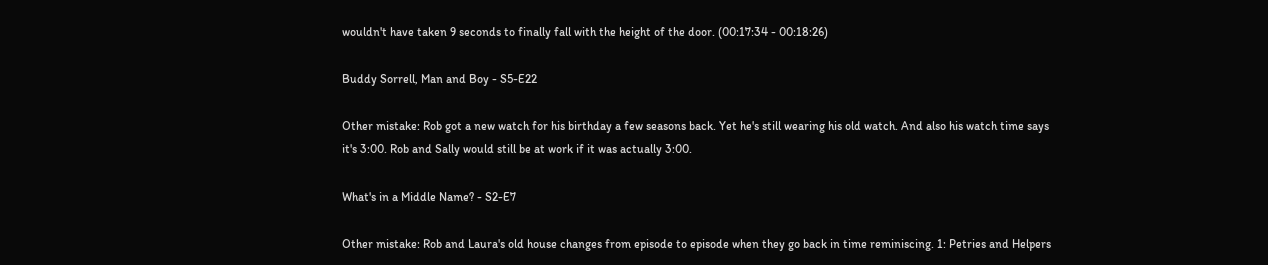wouldn't have taken 9 seconds to finally fall with the height of the door. (00:17:34 - 00:18:26)

Buddy Sorrell, Man and Boy - S5-E22

Other mistake: Rob got a new watch for his birthday a few seasons back. Yet he's still wearing his old watch. And also his watch time says it's 3:00. Rob and Sally would still be at work if it was actually 3:00.

What's in a Middle Name? - S2-E7

Other mistake: Rob and Laura's old house changes from episode to episode when they go back in time reminiscing. 1: Petries and Helpers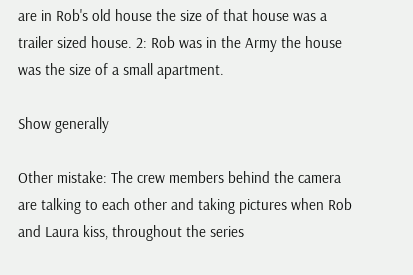are in Rob's old house the size of that house was a trailer sized house. 2: Rob was in the Army the house was the size of a small apartment.

Show generally

Other mistake: The crew members behind the camera are talking to each other and taking pictures when Rob and Laura kiss, throughout the series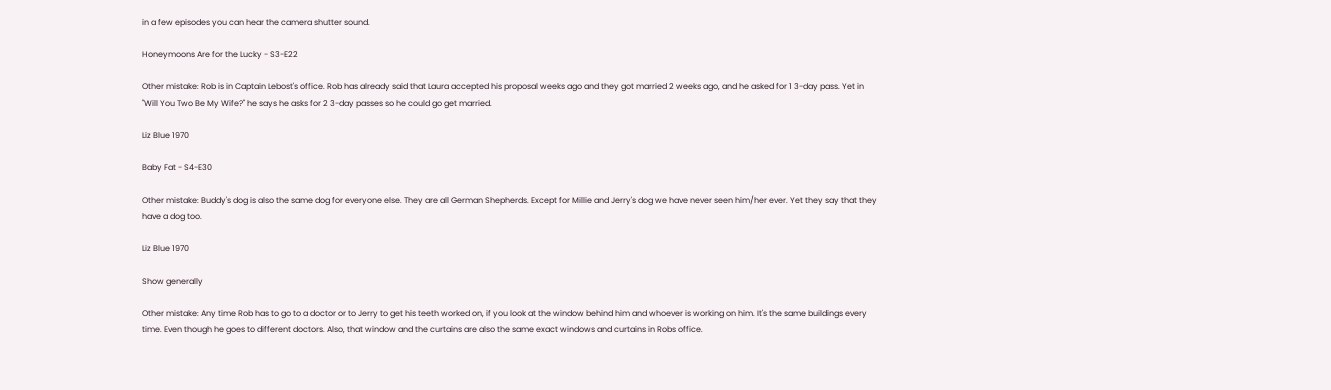in a few episodes you can hear the camera shutter sound.

Honeymoons Are for the Lucky - S3-E22

Other mistake: Rob is in Captain Lebost's office. Rob has already said that Laura accepted his proposal weeks ago and they got married 2 weeks ago, and he asked for 1 3-day pass. Yet in "Will You Two Be My Wife?" he says he asks for 2 3-day passes so he could go get married.

Liz Blue 1970

Baby Fat - S4-E30

Other mistake: Buddy's dog is also the same dog for everyone else. They are all German Shepherds. Except for Millie and Jerry's dog we have never seen him/her ever. Yet they say that they have a dog too.

Liz Blue 1970

Show generally

Other mistake: Any time Rob has to go to a doctor or to Jerry to get his teeth worked on, if you look at the window behind him and whoever is working on him. It's the same buildings every time. Even though he goes to different doctors. Also, that window and the curtains are also the same exact windows and curtains in Robs office.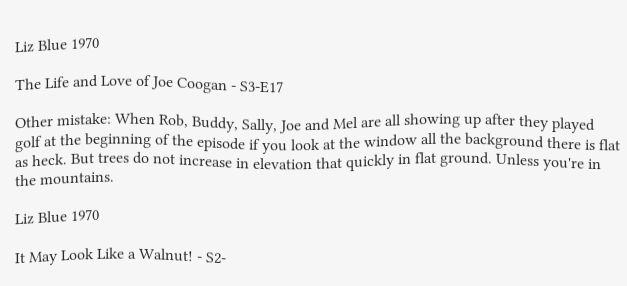Liz Blue 1970

The Life and Love of Joe Coogan - S3-E17

Other mistake: When Rob, Buddy, Sally, Joe and Mel are all showing up after they played golf at the beginning of the episode if you look at the window all the background there is flat as heck. But trees do not increase in elevation that quickly in flat ground. Unless you're in the mountains.

Liz Blue 1970

It May Look Like a Walnut! - S2-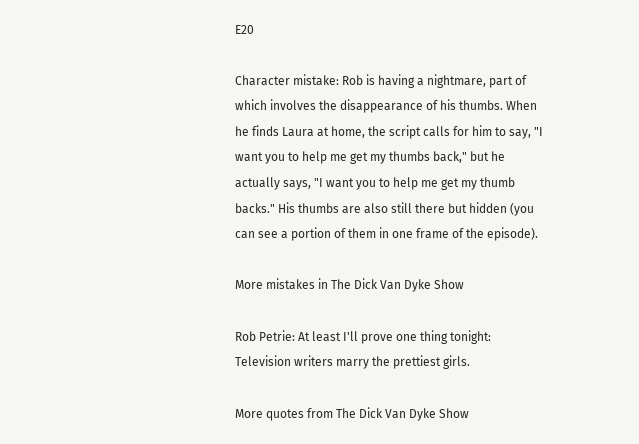E20

Character mistake: Rob is having a nightmare, part of which involves the disappearance of his thumbs. When he finds Laura at home, the script calls for him to say, "I want you to help me get my thumbs back," but he actually says, "I want you to help me get my thumb backs." His thumbs are also still there but hidden (you can see a portion of them in one frame of the episode).

More mistakes in The Dick Van Dyke Show

Rob Petrie: At least I'll prove one thing tonight: Television writers marry the prettiest girls.

More quotes from The Dick Van Dyke Show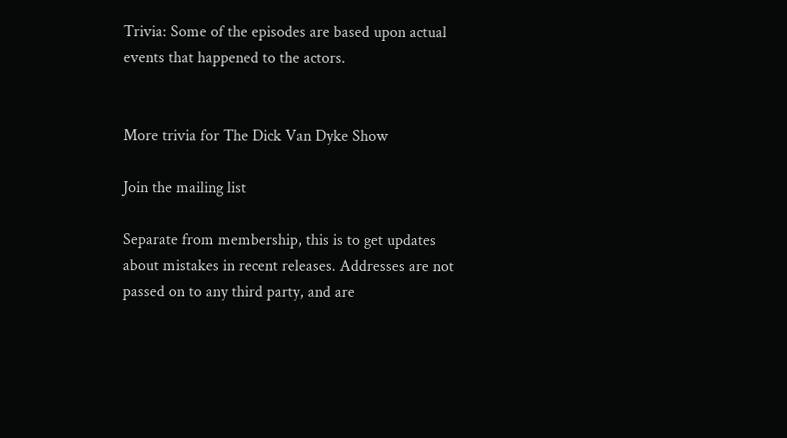Trivia: Some of the episodes are based upon actual events that happened to the actors.


More trivia for The Dick Van Dyke Show

Join the mailing list

Separate from membership, this is to get updates about mistakes in recent releases. Addresses are not passed on to any third party, and are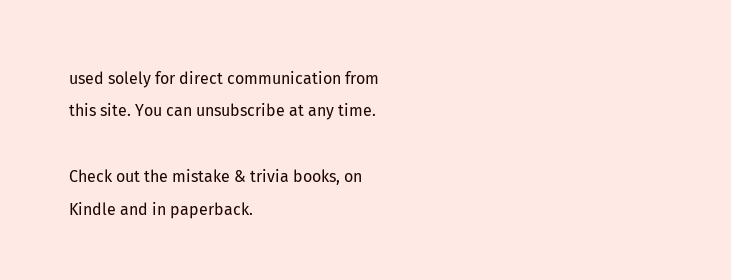used solely for direct communication from this site. You can unsubscribe at any time.

Check out the mistake & trivia books, on Kindle and in paperback.